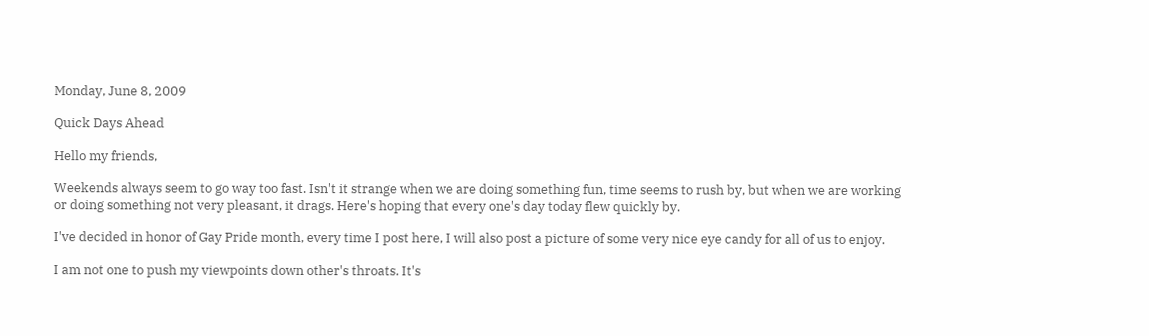Monday, June 8, 2009

Quick Days Ahead

Hello my friends,

Weekends always seem to go way too fast. Isn't it strange when we are doing something fun, time seems to rush by, but when we are working or doing something not very pleasant, it drags. Here's hoping that every one's day today flew quickly by.

I've decided in honor of Gay Pride month, every time I post here, I will also post a picture of some very nice eye candy for all of us to enjoy.

I am not one to push my viewpoints down other's throats. It's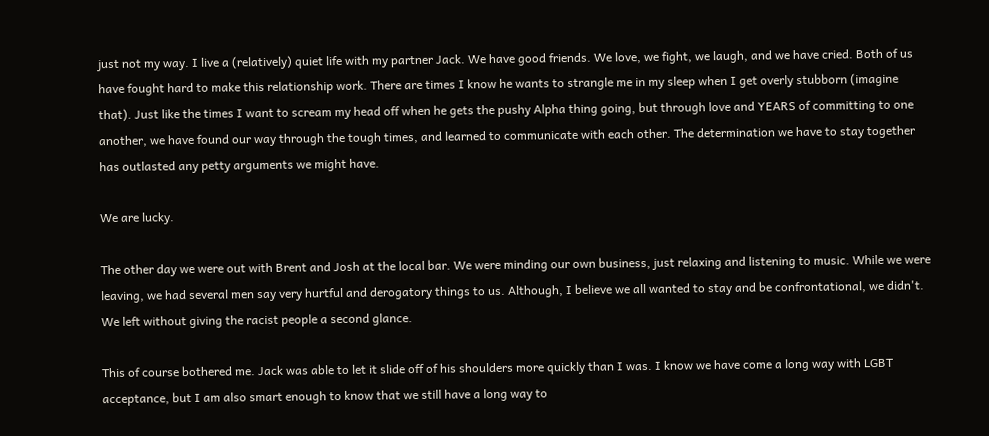just not my way. I live a (relatively) quiet life with my partner Jack. We have good friends. We love, we fight, we laugh, and we have cried. Both of us have fought hard to make this relationship work. There are times I know he wants to strangle me in my sleep when I get overly stubborn (imagine that). Just like the times I want to scream my head off when he gets the pushy Alpha thing going, but through love and YEARS of committing to one another, we have found our way through the tough times, and learned to communicate with each other. The determination we have to stay together has outlasted any petty arguments we might have.

We are lucky.

The other day we were out with Brent and Josh at the local bar. We were minding our own business, just relaxing and listening to music. While we were leaving, we had several men say very hurtful and derogatory things to us. Although, I believe we all wanted to stay and be confrontational, we didn't. We left without giving the racist people a second glance.

This of course bothered me. Jack was able to let it slide off of his shoulders more quickly than I was. I know we have come a long way with LGBT acceptance, but I am also smart enough to know that we still have a long way to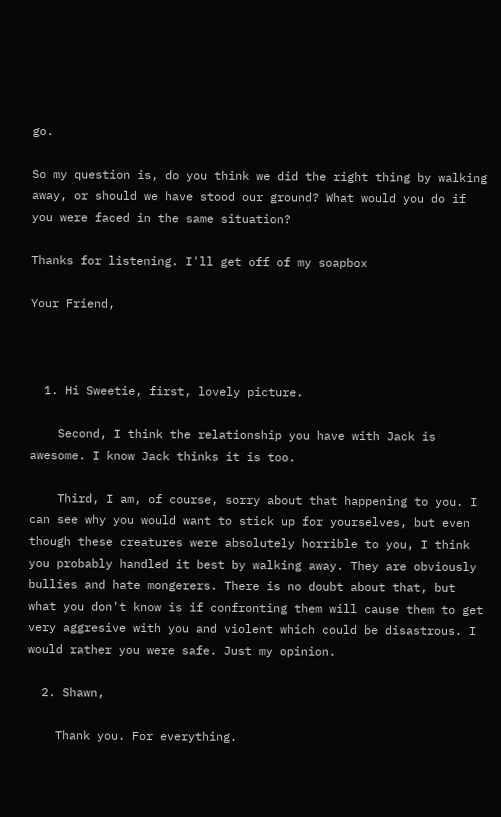go.

So my question is, do you think we did the right thing by walking away, or should we have stood our ground? What would you do if you were faced in the same situation?

Thanks for listening. I'll get off of my soapbox

Your Friend,



  1. Hi Sweetie, first, lovely picture.

    Second, I think the relationship you have with Jack is awesome. I know Jack thinks it is too.

    Third, I am, of course, sorry about that happening to you. I can see why you would want to stick up for yourselves, but even though these creatures were absolutely horrible to you, I think you probably handled it best by walking away. They are obviously bullies and hate mongerers. There is no doubt about that, but what you don't know is if confronting them will cause them to get very aggresive with you and violent which could be disastrous. I would rather you were safe. Just my opinion.

  2. Shawn,

    Thank you. For everything.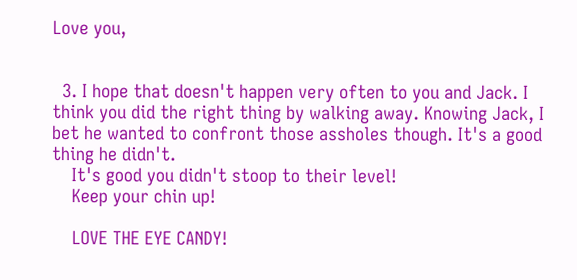Love you,


  3. I hope that doesn't happen very often to you and Jack. I think you did the right thing by walking away. Knowing Jack, I bet he wanted to confront those assholes though. It's a good thing he didn't.
    It's good you didn't stoop to their level!
    Keep your chin up!

    LOVE THE EYE CANDY!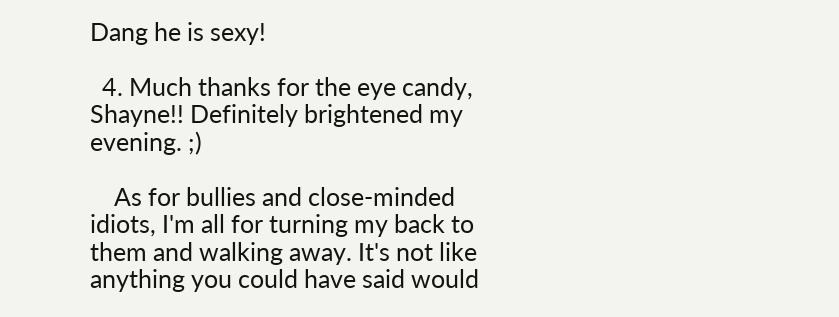Dang he is sexy!

  4. Much thanks for the eye candy, Shayne!! Definitely brightened my evening. ;)

    As for bullies and close-minded idiots, I'm all for turning my back to them and walking away. It's not like anything you could have said would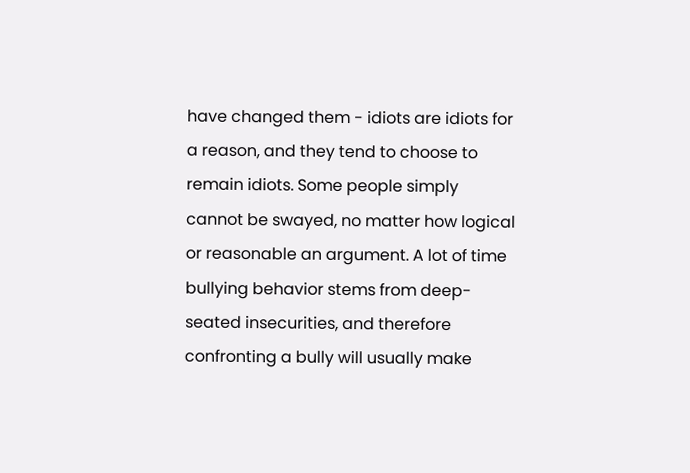have changed them - idiots are idiots for a reason, and they tend to choose to remain idiots. Some people simply cannot be swayed, no matter how logical or reasonable an argument. A lot of time bullying behavior stems from deep-seated insecurities, and therefore confronting a bully will usually make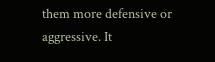them more defensive or aggressive. It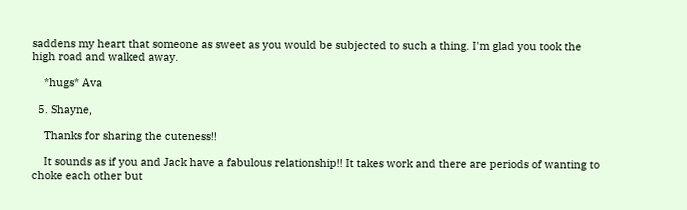saddens my heart that someone as sweet as you would be subjected to such a thing. I'm glad you took the high road and walked away.

    *hugs* Ava

  5. Shayne,

    Thanks for sharing the cuteness!!

    It sounds as if you and Jack have a fabulous relationship!! It takes work and there are periods of wanting to choke each other but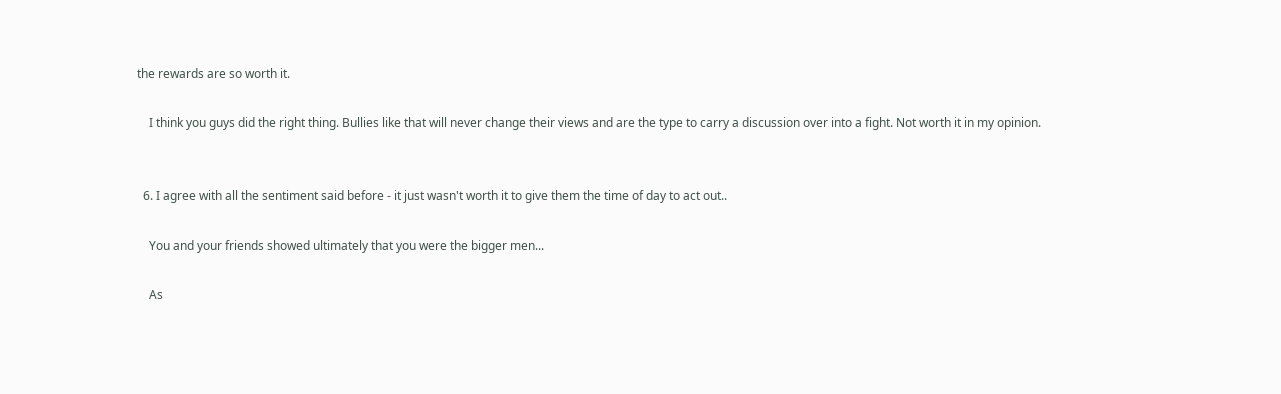the rewards are so worth it.

    I think you guys did the right thing. Bullies like that will never change their views and are the type to carry a discussion over into a fight. Not worth it in my opinion.


  6. I agree with all the sentiment said before - it just wasn't worth it to give them the time of day to act out..

    You and your friends showed ultimately that you were the bigger men...

    As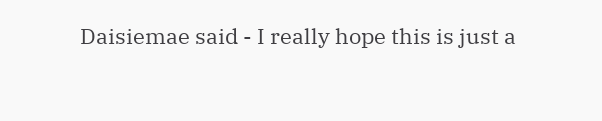Daisiemae said - I really hope this is just a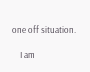one off situation.

    I am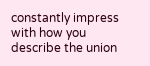constantly impress with how you describe the union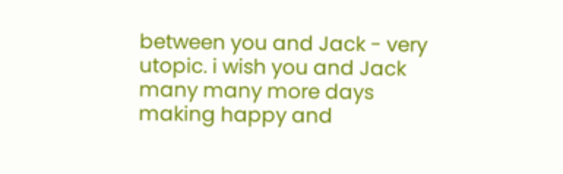between you and Jack - very utopic. i wish you and Jack many many more days making happy and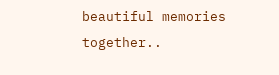beautiful memories together..